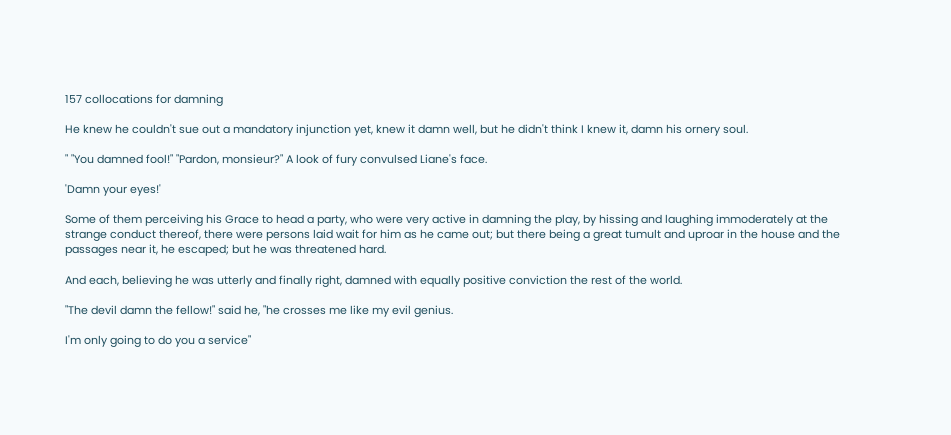157 collocations for damning

He knew he couldn't sue out a mandatory injunction yet, knew it damn well, but he didn't think I knew it, damn his ornery soul.

" "You damned fool!" "Pardon, monsieur?" A look of fury convulsed Liane's face.

'Damn your eyes!'

Some of them perceiving his Grace to head a party, who were very active in damning the play, by hissing and laughing immoderately at the strange conduct thereof, there were persons laid wait for him as he came out; but there being a great tumult and uproar in the house and the passages near it, he escaped; but he was threatened hard.

And each, believing he was utterly and finally right, damned with equally positive conviction the rest of the world.

"The devil damn the fellow!" said he, "he crosses me like my evil genius.

I'm only going to do you a service"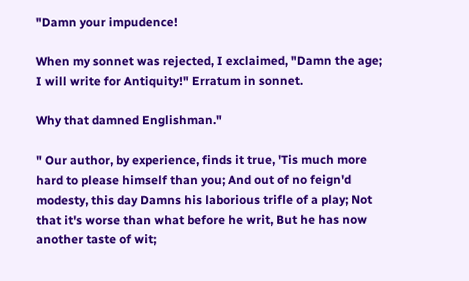"Damn your impudence!

When my sonnet was rejected, I exclaimed, "Damn the age; I will write for Antiquity!" Erratum in sonnet.

Why that damned Englishman."

" Our author, by experience, finds it true, 'Tis much more hard to please himself than you; And out of no feign'd modesty, this day Damns his laborious trifle of a play; Not that it's worse than what before he writ, But he has now another taste of wit;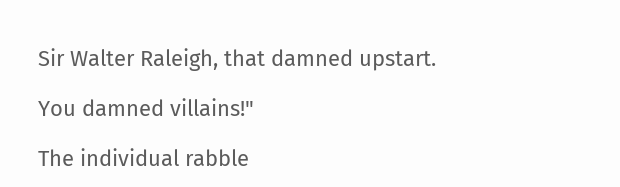Sir Walter Raleigh, that damned upstart.

You damned villains!"

The individual rabble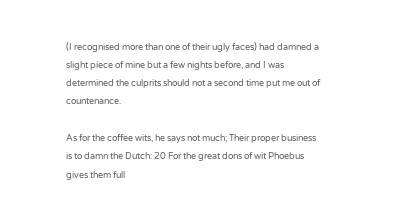(I recognised more than one of their ugly faces) had damned a slight piece of mine but a few nights before, and I was determined the culprits should not a second time put me out of countenance.

As for the coffee wits, he says not much; Their proper business is to damn the Dutch: 20 For the great dons of wit Phoebus gives them full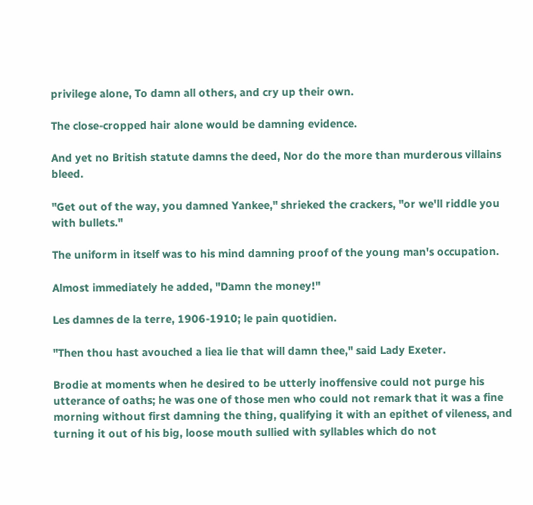privilege alone, To damn all others, and cry up their own.

The close-cropped hair alone would be damning evidence.

And yet no British statute damns the deed, Nor do the more than murderous villains bleed.

"Get out of the way, you damned Yankee," shrieked the crackers, "or we'll riddle you with bullets."

The uniform in itself was to his mind damning proof of the young man's occupation.

Almost immediately he added, "Damn the money!"

Les damnes de la terre, 1906-1910; le pain quotidien.

"Then thou hast avouched a liea lie that will damn thee," said Lady Exeter.

Brodie at moments when he desired to be utterly inoffensive could not purge his utterance of oaths; he was one of those men who could not remark that it was a fine morning without first damning the thing, qualifying it with an epithet of vileness, and turning it out of his big, loose mouth sullied with syllables which do not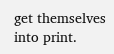get themselves into print.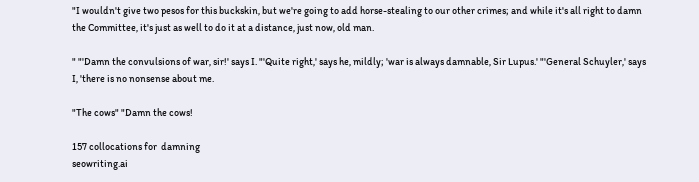"I wouldn't give two pesos for this buckskin, but we're going to add horse-stealing to our other crimes; and while it's all right to damn the Committee, it's just as well to do it at a distance, just now, old man.

" "'Damn the convulsions of war, sir!' says I. "'Quite right,' says he, mildly; 'war is always damnable, Sir Lupus.' "'General Schuyler,' says I, 'there is no nonsense about me.

"The cows" "Damn the cows!

157 collocations for  damning
seowriting.ai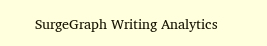SurgeGraph Writing Analytics